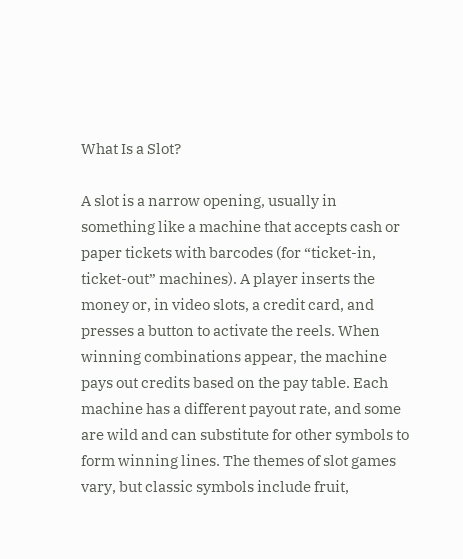What Is a Slot?

A slot is a narrow opening, usually in something like a machine that accepts cash or paper tickets with barcodes (for “ticket-in, ticket-out” machines). A player inserts the money or, in video slots, a credit card, and presses a button to activate the reels. When winning combinations appear, the machine pays out credits based on the pay table. Each machine has a different payout rate, and some are wild and can substitute for other symbols to form winning lines. The themes of slot games vary, but classic symbols include fruit,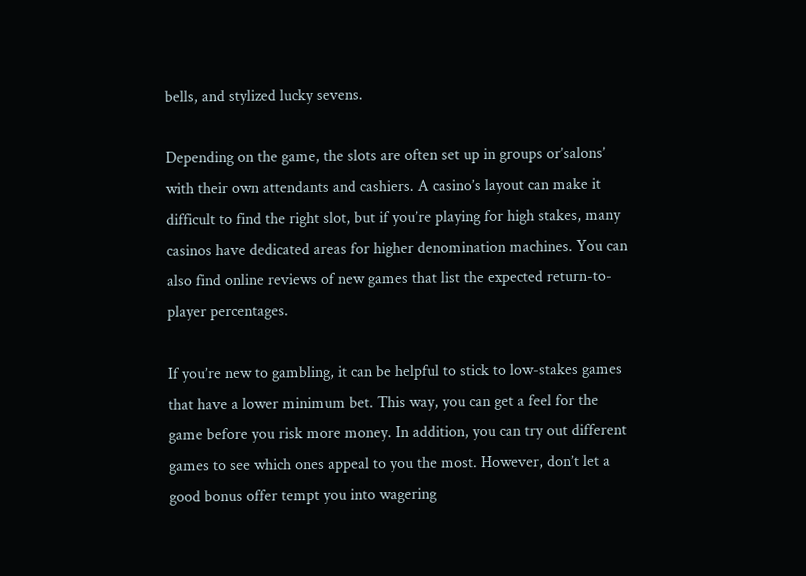bells, and stylized lucky sevens.

Depending on the game, the slots are often set up in groups or’salons’ with their own attendants and cashiers. A casino’s layout can make it difficult to find the right slot, but if you’re playing for high stakes, many casinos have dedicated areas for higher denomination machines. You can also find online reviews of new games that list the expected return-to-player percentages.

If you’re new to gambling, it can be helpful to stick to low-stakes games that have a lower minimum bet. This way, you can get a feel for the game before you risk more money. In addition, you can try out different games to see which ones appeal to you the most. However, don’t let a good bonus offer tempt you into wagering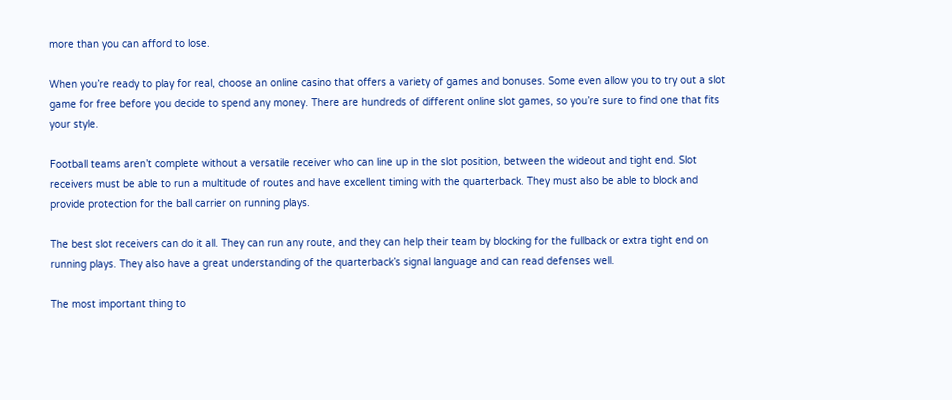more than you can afford to lose.

When you’re ready to play for real, choose an online casino that offers a variety of games and bonuses. Some even allow you to try out a slot game for free before you decide to spend any money. There are hundreds of different online slot games, so you’re sure to find one that fits your style.

Football teams aren’t complete without a versatile receiver who can line up in the slot position, between the wideout and tight end. Slot receivers must be able to run a multitude of routes and have excellent timing with the quarterback. They must also be able to block and provide protection for the ball carrier on running plays.

The best slot receivers can do it all. They can run any route, and they can help their team by blocking for the fullback or extra tight end on running plays. They also have a great understanding of the quarterback’s signal language and can read defenses well.

The most important thing to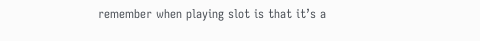remember when playing slot is that it’s a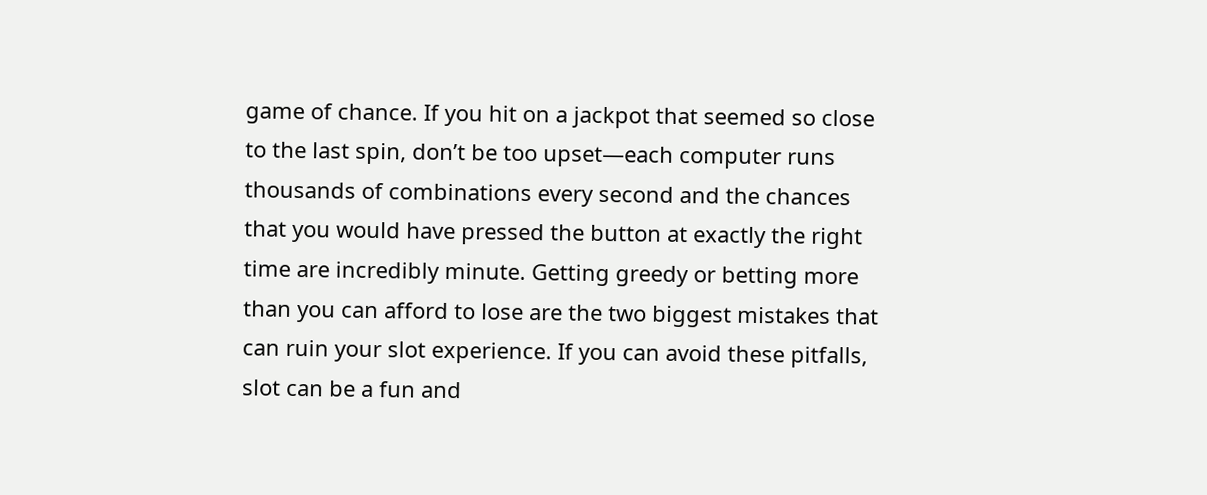game of chance. If you hit on a jackpot that seemed so close to the last spin, don’t be too upset—each computer runs thousands of combinations every second and the chances that you would have pressed the button at exactly the right time are incredibly minute. Getting greedy or betting more than you can afford to lose are the two biggest mistakes that can ruin your slot experience. If you can avoid these pitfalls, slot can be a fun and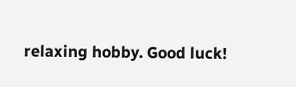relaxing hobby. Good luck!